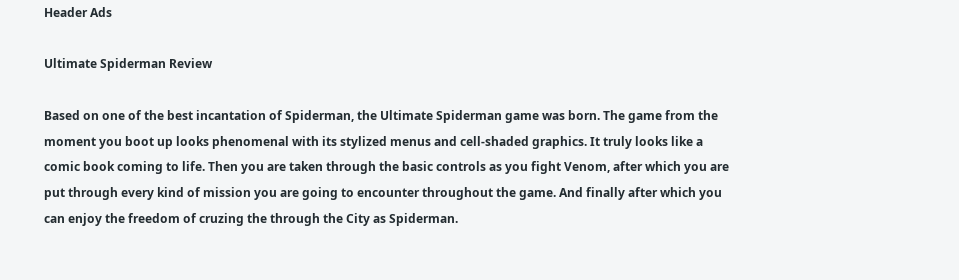Header Ads

Ultimate Spiderman Review

Based on one of the best incantation of Spiderman, the Ultimate Spiderman game was born. The game from the moment you boot up looks phenomenal with its stylized menus and cell-shaded graphics. It truly looks like a comic book coming to life. Then you are taken through the basic controls as you fight Venom, after which you are put through every kind of mission you are going to encounter throughout the game. And finally after which you can enjoy the freedom of cruzing the through the City as Spiderman.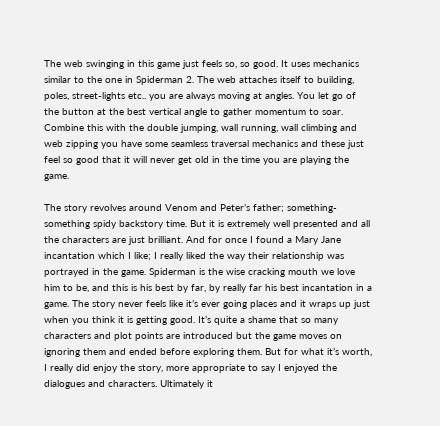The web swinging in this game just feels so, so good. It uses mechanics similar to the one in Spiderman 2. The web attaches itself to building, poles, street-lights etc.. you are always moving at angles. You let go of the button at the best vertical angle to gather momentum to soar. Combine this with the double jumping, wall running, wall climbing and web zipping you have some seamless traversal mechanics and these just feel so good that it will never get old in the time you are playing the game.

The story revolves around Venom and Peter’s father; something-something spidy backstory time. But it is extremely well presented and all the characters are just brilliant. And for once I found a Mary Jane incantation which I like; I really liked the way their relationship was portrayed in the game. Spiderman is the wise cracking mouth we love him to be, and this is his best by far, by really far his best incantation in a game. The story never feels like it’s ever going places and it wraps up just when you think it is getting good. It’s quite a shame that so many characters and plot points are introduced but the game moves on ignoring them and ended before exploring them. But for what it’s worth, I really did enjoy the story, more appropriate to say I enjoyed the dialogues and characters. Ultimately it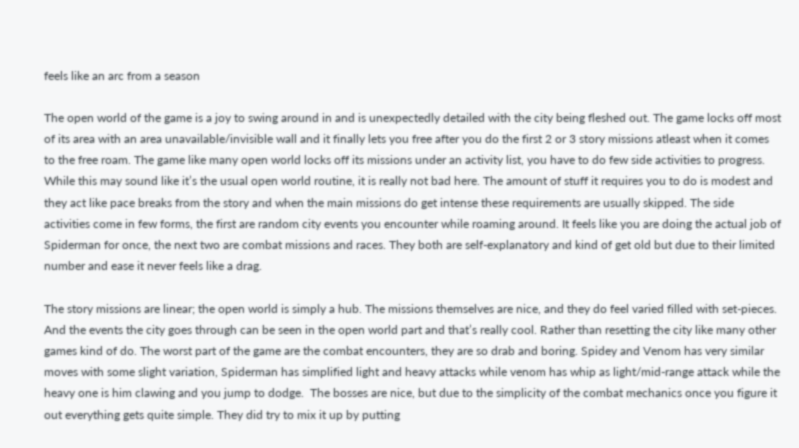feels like an arc from a season

The open world of the game is a joy to swing around in and is unexpectedly detailed with the city being fleshed out. The game locks off most of its area with an area unavailable/invisible wall and it finally lets you free after you do the first 2 or 3 story missions atleast when it comes to the free roam. The game like many open world locks off its missions under an activity list, you have to do few side activities to progress. While this may sound like it’s the usual open world routine, it is really not bad here. The amount of stuff it requires you to do is modest and they act like pace breaks from the story and when the main missions do get intense these requirements are usually skipped. The side activities come in few forms, the first are random city events you encounter while roaming around. It feels like you are doing the actual job of Spiderman for once, the next two are combat missions and races. They both are self-explanatory and kind of get old but due to their limited number and ease it never feels like a drag.

The story missions are linear; the open world is simply a hub. The missions themselves are nice, and they do feel varied filled with set-pieces. And the events the city goes through can be seen in the open world part and that’s really cool. Rather than resetting the city like many other games kind of do. The worst part of the game are the combat encounters, they are so drab and boring. Spidey and Venom has very similar moves with some slight variation, Spiderman has simplified light and heavy attacks while venom has whip as light/mid-range attack while the heavy one is him clawing and you jump to dodge.  The bosses are nice, but due to the simplicity of the combat mechanics once you figure it out everything gets quite simple. They did try to mix it up by putting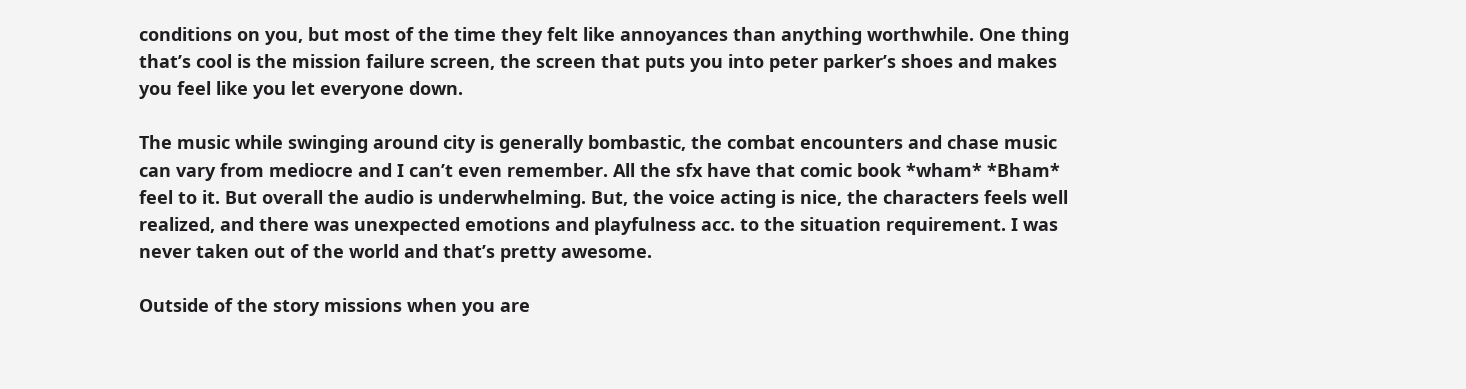conditions on you, but most of the time they felt like annoyances than anything worthwhile. One thing that’s cool is the mission failure screen, the screen that puts you into peter parker’s shoes and makes you feel like you let everyone down.

The music while swinging around city is generally bombastic, the combat encounters and chase music can vary from mediocre and I can’t even remember. All the sfx have that comic book *wham* *Bham* feel to it. But overall the audio is underwhelming. But, the voice acting is nice, the characters feels well realized, and there was unexpected emotions and playfulness acc. to the situation requirement. I was never taken out of the world and that’s pretty awesome.

Outside of the story missions when you are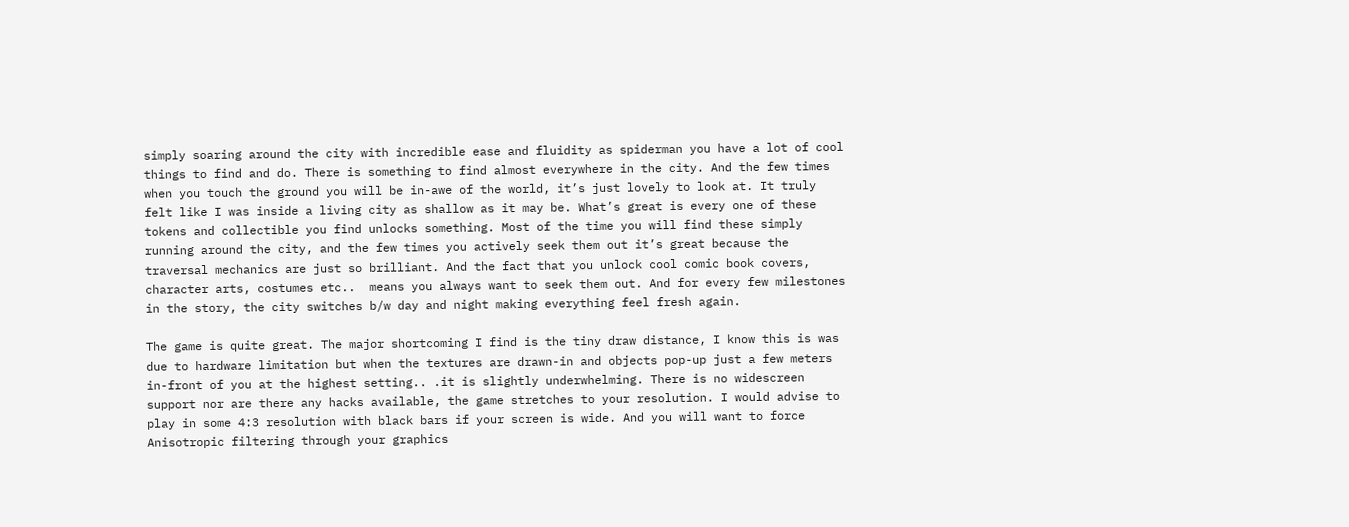simply soaring around the city with incredible ease and fluidity as spiderman you have a lot of cool things to find and do. There is something to find almost everywhere in the city. And the few times when you touch the ground you will be in-awe of the world, it’s just lovely to look at. It truly felt like I was inside a living city as shallow as it may be. What’s great is every one of these tokens and collectible you find unlocks something. Most of the time you will find these simply running around the city, and the few times you actively seek them out it’s great because the traversal mechanics are just so brilliant. And the fact that you unlock cool comic book covers, character arts, costumes etc..  means you always want to seek them out. And for every few milestones in the story, the city switches b/w day and night making everything feel fresh again.

The game is quite great. The major shortcoming I find is the tiny draw distance, I know this is was due to hardware limitation but when the textures are drawn-in and objects pop-up just a few meters in-front of you at the highest setting.. .it is slightly underwhelming. There is no widescreen support nor are there any hacks available, the game stretches to your resolution. I would advise to play in some 4:3 resolution with black bars if your screen is wide. And you will want to force Anisotropic filtering through your graphics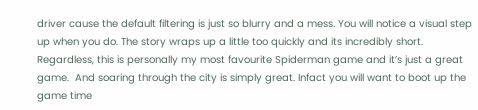driver cause the default filtering is just so blurry and a mess. You will notice a visual step up when you do. The story wraps up a little too quickly and its incredibly short. Regardless, this is personally my most favourite Spiderman game and it’s just a great game.  And soaring through the city is simply great. Infact you will want to boot up the game time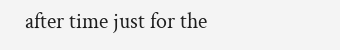after time just for the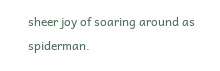sheer joy of soaring around as spiderman.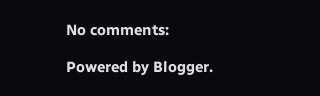No comments:

Powered by Blogger.